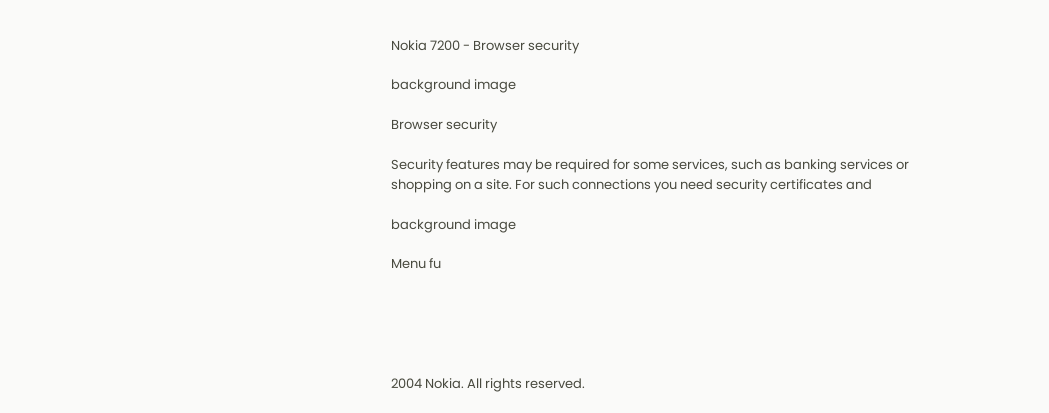Nokia 7200 - Browser security

background image

Browser security

Security features may be required for some services, such as banking services or
shopping on a site. For such connections you need security certificates and

background image

Menu fu





2004 Nokia. All rights reserved.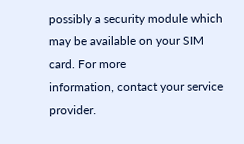possibly a security module which may be available on your SIM card. For more
information, contact your service provider.